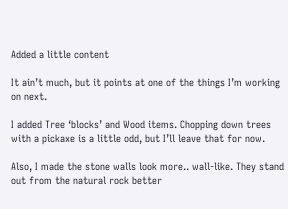Added a little content

It ain’t much, but it points at one of the things I’m working on next.

I added Tree ‘blocks’ and Wood items. Chopping down trees with a pickaxe is a little odd, but I’ll leave that for now.

Also, I made the stone walls look more.. wall-like. They stand out from the natural rock better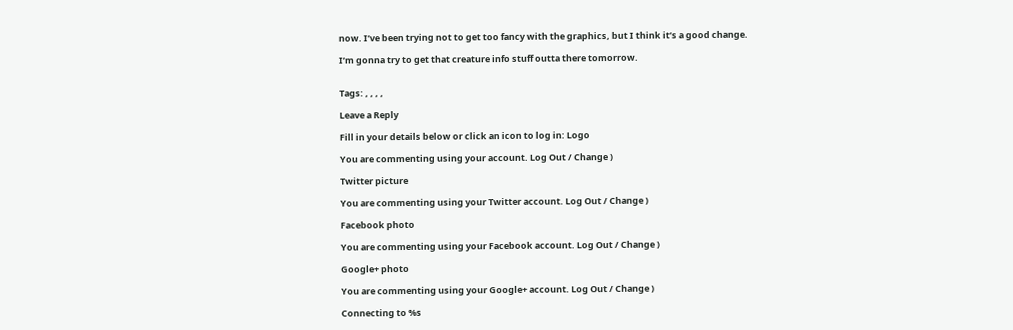now. I’ve been trying not to get too fancy with the graphics, but I think it’s a good change.

I’m gonna try to get that creature info stuff outta there tomorrow.


Tags: , , , ,

Leave a Reply

Fill in your details below or click an icon to log in: Logo

You are commenting using your account. Log Out / Change )

Twitter picture

You are commenting using your Twitter account. Log Out / Change )

Facebook photo

You are commenting using your Facebook account. Log Out / Change )

Google+ photo

You are commenting using your Google+ account. Log Out / Change )

Connecting to %s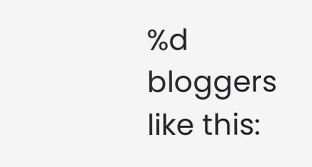%d bloggers like this: